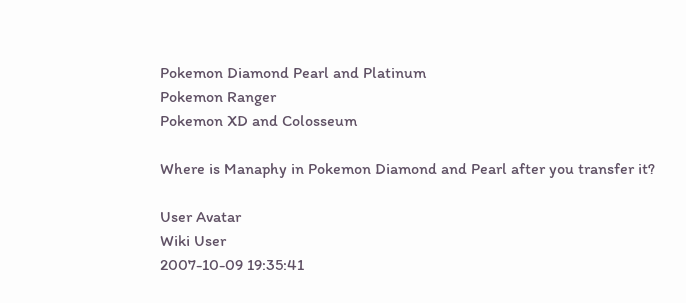Pokemon Diamond Pearl and Platinum
Pokemon Ranger
Pokemon XD and Colosseum

Where is Manaphy in Pokemon Diamond and Pearl after you transfer it?

User Avatar
Wiki User
2007-10-09 19:35:41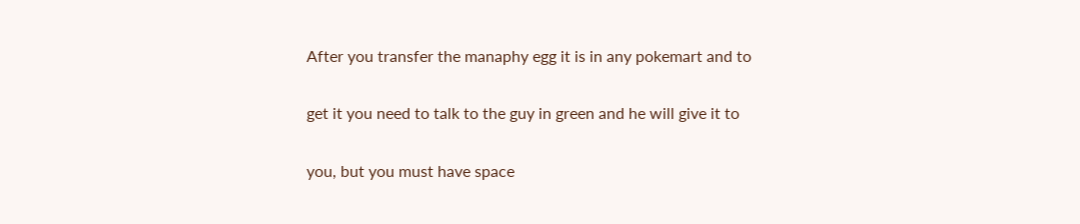After you transfer the manaphy egg it is in any pokemart and to

get it you need to talk to the guy in green and he will give it to

you, but you must have space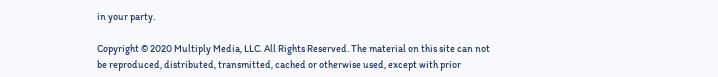in your party.

Copyright © 2020 Multiply Media, LLC. All Rights Reserved. The material on this site can not be reproduced, distributed, transmitted, cached or otherwise used, except with prior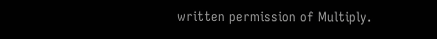written permission of Multiply.